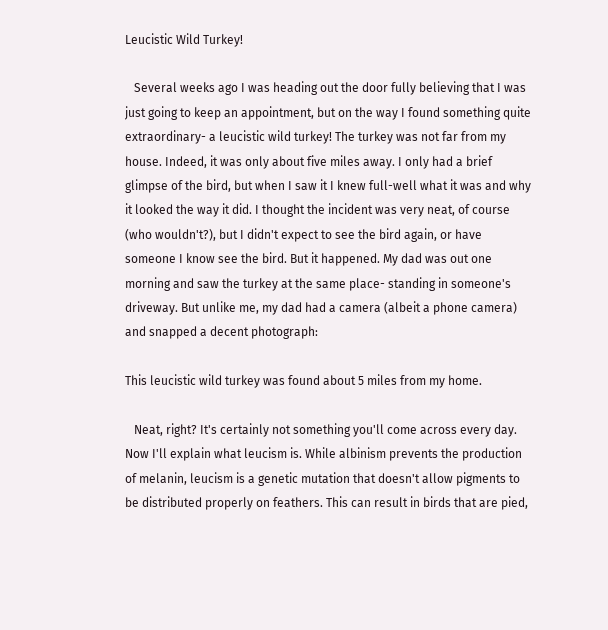Leucistic Wild Turkey!

   Several weeks ago I was heading out the door fully believing that I was just going to keep an appointment, but on the way I found something quite extraordinary- a leucistic wild turkey! The turkey was not far from my house. Indeed, it was only about five miles away. I only had a brief glimpse of the bird, but when I saw it I knew full-well what it was and why it looked the way it did. I thought the incident was very neat, of course (who wouldn't?), but I didn't expect to see the bird again, or have someone I know see the bird. But it happened. My dad was out one morning and saw the turkey at the same place- standing in someone's driveway. But unlike me, my dad had a camera (albeit a phone camera) and snapped a decent photograph:

This leucistic wild turkey was found about 5 miles from my home.

   Neat, right? It's certainly not something you'll come across every day. Now I'll explain what leucism is. While albinism prevents the production of melanin, leucism is a genetic mutation that doesn't allow pigments to be distributed properly on feathers. This can result in birds that are pied,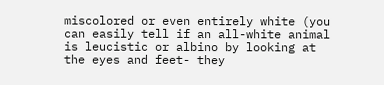miscolored or even entirely white (you can easily tell if an all-white animal is leucistic or albino by looking at the eyes and feet- they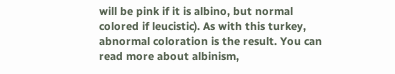will be pink if it is albino, but normal colored if leucistic). As with this turkey, abnormal coloration is the result. You can read more about albinism,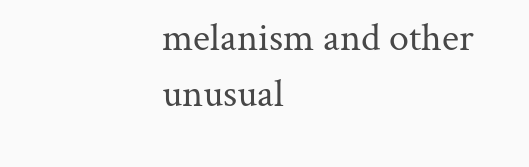melanism and other unusual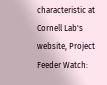characteristic at Cornell Lab's website, Project Feeder Watch: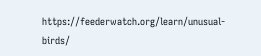https://feederwatch.org/learn/unusual-birds/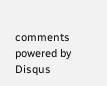comments powered by Disqus